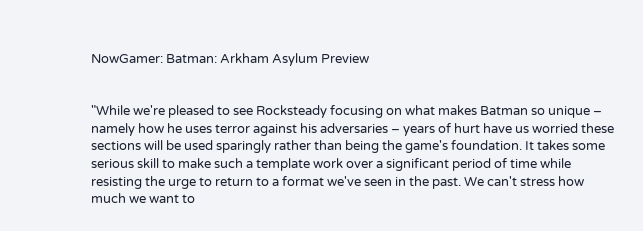NowGamer: Batman: Arkham Asylum Preview


"While we're pleased to see Rocksteady focusing on what makes Batman so unique – namely how he uses terror against his adversaries – years of hurt have us worried these sections will be used sparingly rather than being the game's foundation. It takes some serious skill to make such a template work over a significant period of time while resisting the urge to return to a format we've seen in the past. We can't stress how much we want to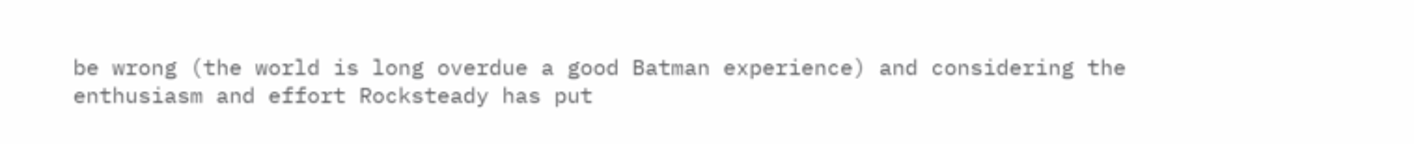be wrong (the world is long overdue a good Batman experience) and considering the enthusiasm and effort Rocksteady has put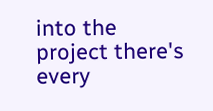into the project there's every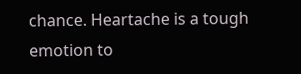chance. Heartache is a tough emotion to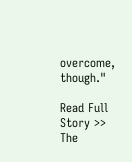overcome, though."

Read Full Story >>
The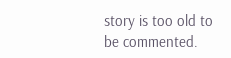story is too old to be commented.